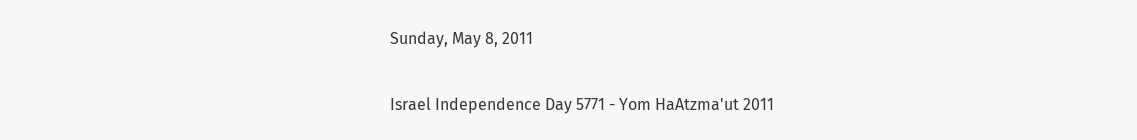Sunday, May 8, 2011

Israel Independence Day 5771 - Yom HaAtzma'ut 2011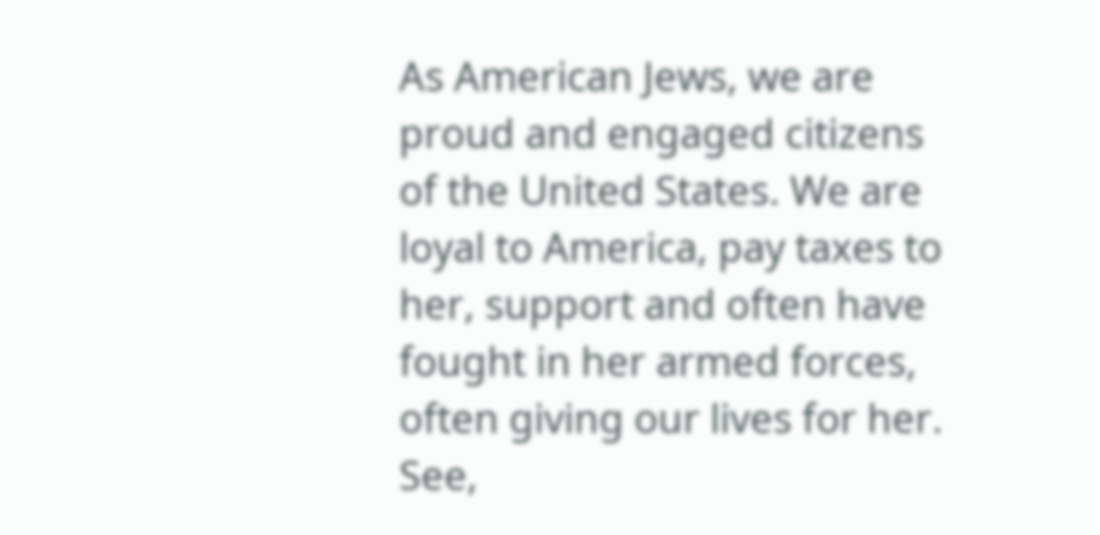As American Jews, we are proud and engaged citizens of the United States. We are loyal to America, pay taxes to her, support and often have fought in her armed forces, often giving our lives for her. See,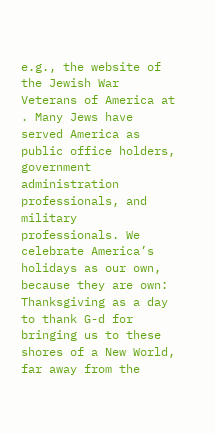e.g., the website of the Jewish War Veterans of America at . Many Jews have served America as public office holders, government administration professionals, and military professionals. We celebrate America’s holidays as our own, because they are own: Thanksgiving as a day to thank G-d for bringing us to these shores of a New World, far away from the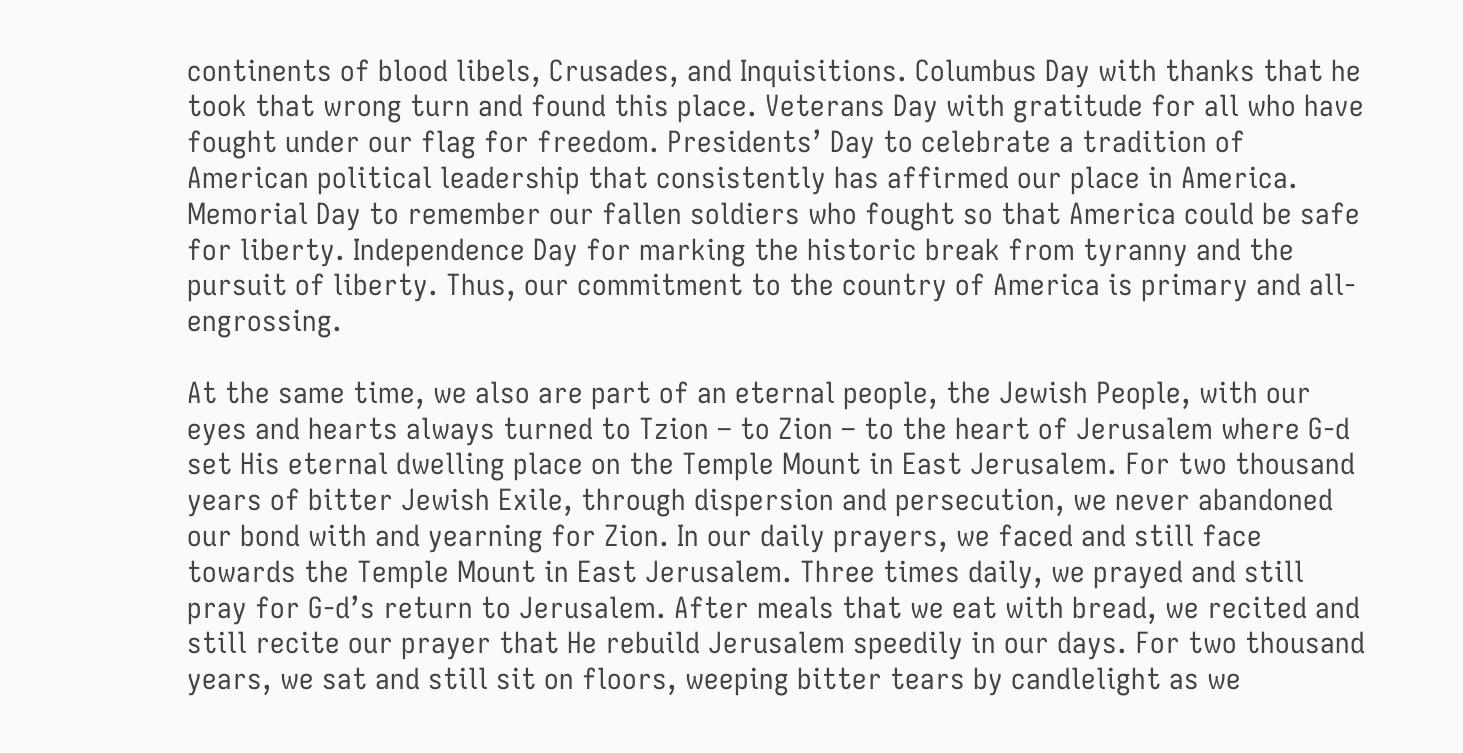continents of blood libels, Crusades, and Inquisitions. Columbus Day with thanks that he took that wrong turn and found this place. Veterans Day with gratitude for all who have fought under our flag for freedom. Presidents’ Day to celebrate a tradition of American political leadership that consistently has affirmed our place in America. Memorial Day to remember our fallen soldiers who fought so that America could be safe for liberty. Independence Day for marking the historic break from tyranny and the pursuit of liberty. Thus, our commitment to the country of America is primary and all-engrossing.

At the same time, we also are part of an eternal people, the Jewish People, with our eyes and hearts always turned to Tzion – to Zion – to the heart of Jerusalem where G-d set His eternal dwelling place on the Temple Mount in East Jerusalem. For two thousand years of bitter Jewish Exile, through dispersion and persecution, we never abandoned our bond with and yearning for Zion. In our daily prayers, we faced and still face towards the Temple Mount in East Jerusalem. Three times daily, we prayed and still pray for G-d’s return to Jerusalem. After meals that we eat with bread, we recited and still recite our prayer that He rebuild Jerusalem speedily in our days. For two thousand years, we sat and still sit on floors, weeping bitter tears by candlelight as we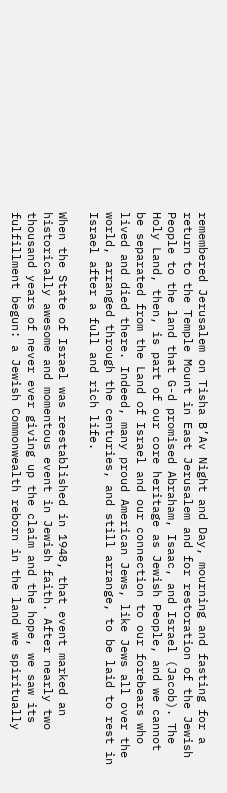remembered Jerusalem on Tisha B’Av Night and Day, mourning and fasting for a return to the Temple Mount in East Jerusalem and for restoration of the Jewish People to the land that G-d promised Abraham, Isaac, and Israel (Jacob). The Holy Land, then, is part of our core heritage as Jewish People, and we cannot be separated from the Land of Israel and our connection to our forebears who lived and died there. Indeed, many proud American Jews, like Jews all over the world, arranged through the centuries, and still arrange, to be laid to rest in Israel after a full and rich life.

When the State of Israel was reestablished in 1948, that event marked an historically awesome and momentous event in Jewish faith. After nearly two thousand years of never ever giving up the claim and the hope, we saw its fulfillment begun: a Jewish Commonwealth reborn in the land we spiritually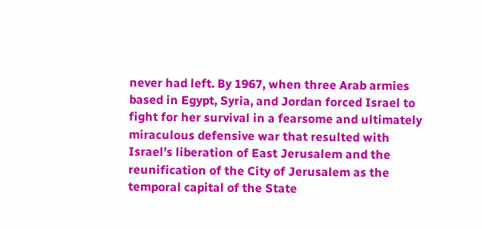never had left. By 1967, when three Arab armies based in Egypt, Syria, and Jordan forced Israel to fight for her survival in a fearsome and ultimately miraculous defensive war that resulted with Israel’s liberation of East Jerusalem and the reunification of the City of Jerusalem as the temporal capital of the State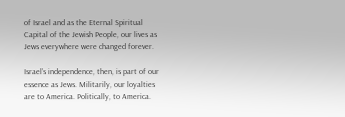of Israel and as the Eternal Spiritual Capital of the Jewish People, our lives as Jews everywhere were changed forever.

Israel’s independence, then, is part of our essence as Jews. Militarily, our loyalties are to America. Politically, to America.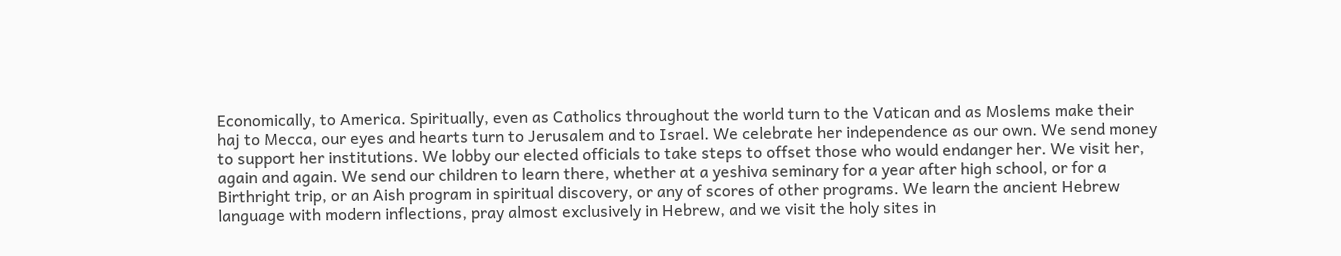Economically, to America. Spiritually, even as Catholics throughout the world turn to the Vatican and as Moslems make their haj to Mecca, our eyes and hearts turn to Jerusalem and to Israel. We celebrate her independence as our own. We send money to support her institutions. We lobby our elected officials to take steps to offset those who would endanger her. We visit her, again and again. We send our children to learn there, whether at a yeshiva seminary for a year after high school, or for a Birthright trip, or an Aish program in spiritual discovery, or any of scores of other programs. We learn the ancient Hebrew language with modern inflections, pray almost exclusively in Hebrew, and we visit the holy sites in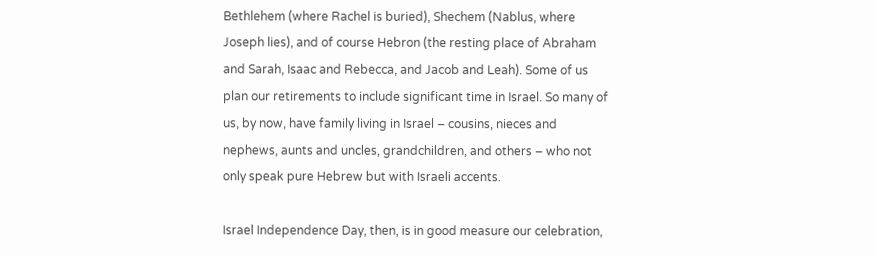Bethlehem (where Rachel is buried), Shechem (Nablus, where Joseph lies), and of course Hebron (the resting place of Abraham and Sarah, Isaac and Rebecca, and Jacob and Leah). Some of us plan our retirements to include significant time in Israel. So many of us, by now, have family living in Israel – cousins, nieces and nephews, aunts and uncles, grandchildren, and others – who not only speak pure Hebrew but with Israeli accents.

Israel Independence Day, then, is in good measure our celebration,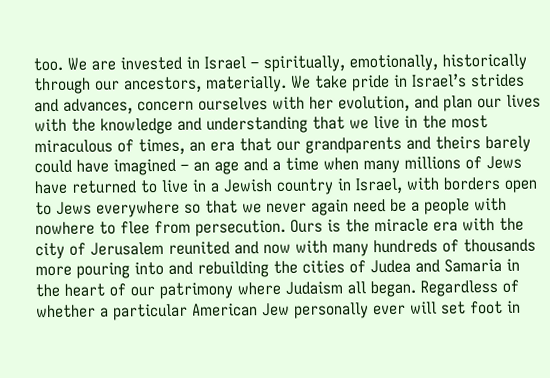too. We are invested in Israel – spiritually, emotionally, historically through our ancestors, materially. We take pride in Israel’s strides and advances, concern ourselves with her evolution, and plan our lives with the knowledge and understanding that we live in the most miraculous of times, an era that our grandparents and theirs barely could have imagined – an age and a time when many millions of Jews have returned to live in a Jewish country in Israel, with borders open to Jews everywhere so that we never again need be a people with nowhere to flee from persecution. Ours is the miracle era with the city of Jerusalem reunited and now with many hundreds of thousands more pouring into and rebuilding the cities of Judea and Samaria in the heart of our patrimony where Judaism all began. Regardless of whether a particular American Jew personally ever will set foot in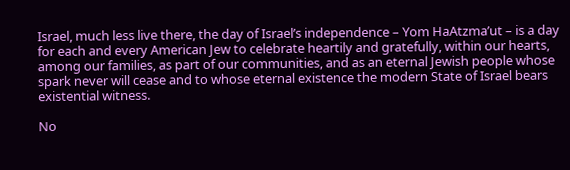Israel, much less live there, the day of Israel’s independence – Yom HaAtzma’ut – is a day for each and every American Jew to celebrate heartily and gratefully, within our hearts, among our families, as part of our communities, and as an eternal Jewish people whose spark never will cease and to whose eternal existence the modern State of Israel bears existential witness.

No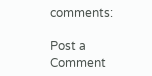comments:

Post a Comment